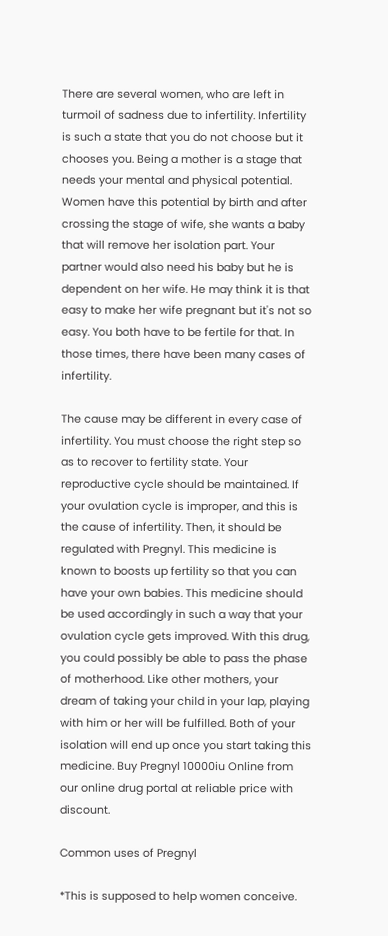There are several women, who are left in turmoil of sadness due to infertility. Infertility is such a state that you do not choose but it chooses you. Being a mother is a stage that needs your mental and physical potential. Women have this potential by birth and after crossing the stage of wife, she wants a baby that will remove her isolation part. Your partner would also need his baby but he is dependent on her wife. He may think it is that easy to make her wife pregnant but it's not so easy. You both have to be fertile for that. In those times, there have been many cases of infertility.

The cause may be different in every case of infertility. You must choose the right step so as to recover to fertility state. Your reproductive cycle should be maintained. If your ovulation cycle is improper, and this is the cause of infertility. Then, it should be regulated with Pregnyl. This medicine is known to boosts up fertility so that you can have your own babies. This medicine should be used accordingly in such a way that your ovulation cycle gets improved. With this drug, you could possibly be able to pass the phase of motherhood. Like other mothers, your dream of taking your child in your lap, playing with him or her will be fulfilled. Both of your isolation will end up once you start taking this medicine. Buy Pregnyl 10000iu Online from our online drug portal at reliable price with discount.

Common uses of Pregnyl

*This is supposed to help women conceive.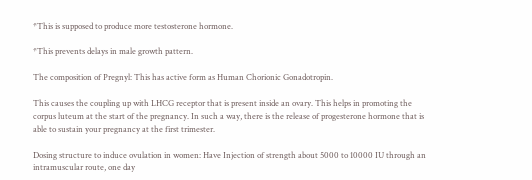*This is supposed to produce more testosterone hormone.

*This prevents delays in male growth pattern.

The composition of Pregnyl: This has active form as Human Chorionic Gonadotropin.

This causes the coupling up with LHCG receptor that is present inside an ovary. This helps in promoting the corpus luteum at the start of the pregnancy. In such a way, there is the release of progesterone hormone that is able to sustain your pregnancy at the first trimester.

Dosing structure to induce ovulation in women: Have Injection of strength about 5000 to 10000 IU through an intramuscular route, one day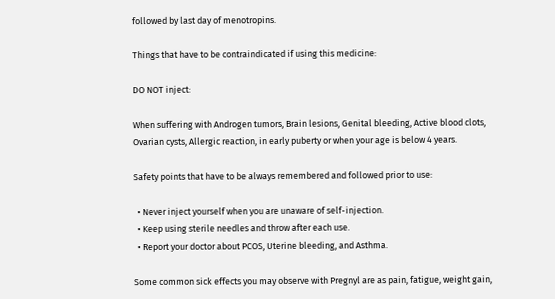followed by last day of menotropins.

Things that have to be contraindicated if using this medicine:

DO NOT inject:

When suffering with Androgen tumors, Brain lesions, Genital bleeding, Active blood clots, Ovarian cysts, Allergic reaction, in early puberty or when your age is below 4 years.

Safety points that have to be always remembered and followed prior to use:

  • Never inject yourself when you are unaware of self-injection.
  • Keep using sterile needles and throw after each use.
  • Report your doctor about PCOS, Uterine bleeding, and Asthma.

Some common sick effects you may observe with Pregnyl are as pain, fatigue, weight gain,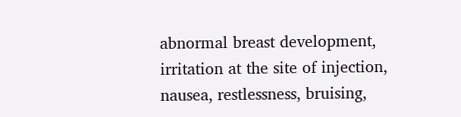abnormal breast development, irritation at the site of injection, nausea, restlessness, bruising,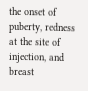the onset of puberty, redness at the site of injection, and breast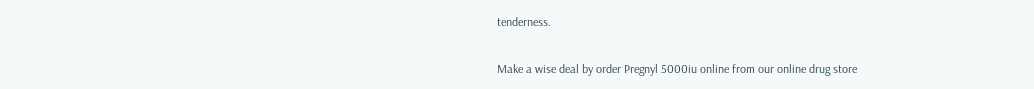tenderness.

Make a wise deal by order Pregnyl 5000iu online from our online drug store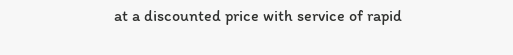at a discounted price with service of rapid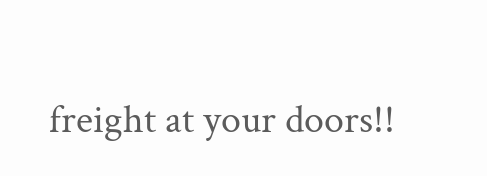freight at your doors!!